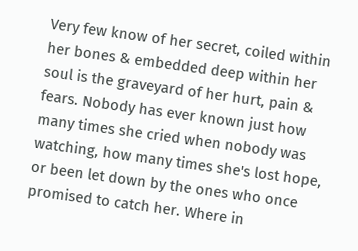Very few know of her secret, coiled within her bones & embedded deep within her soul is the graveyard of her hurt, pain & fears. Nobody has ever known just how many times she cried when nobody was watching, how many times she's lost hope, or been let down by the ones who once promised to catch her. Where in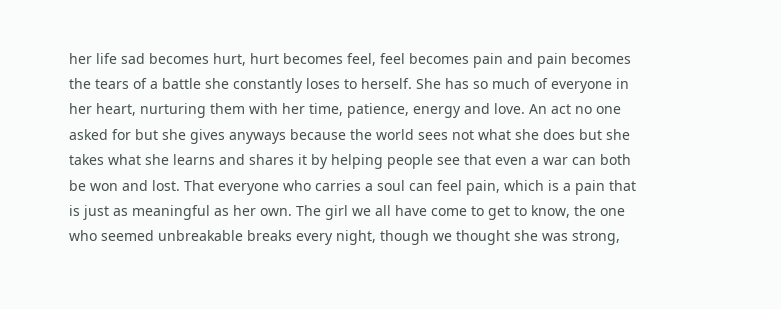her life sad becomes hurt, hurt becomes feel, feel becomes pain and pain becomes the tears of a battle she constantly loses to herself. She has so much of everyone in her heart, nurturing them with her time, patience, energy and love. An act no one asked for but she gives anyways because the world sees not what she does but she takes what she learns and shares it by helping people see that even a war can both be won and lost. That everyone who carries a soul can feel pain, which is a pain that is just as meaningful as her own. The girl we all have come to get to know, the one who seemed unbreakable breaks every night, though we thought she was strong,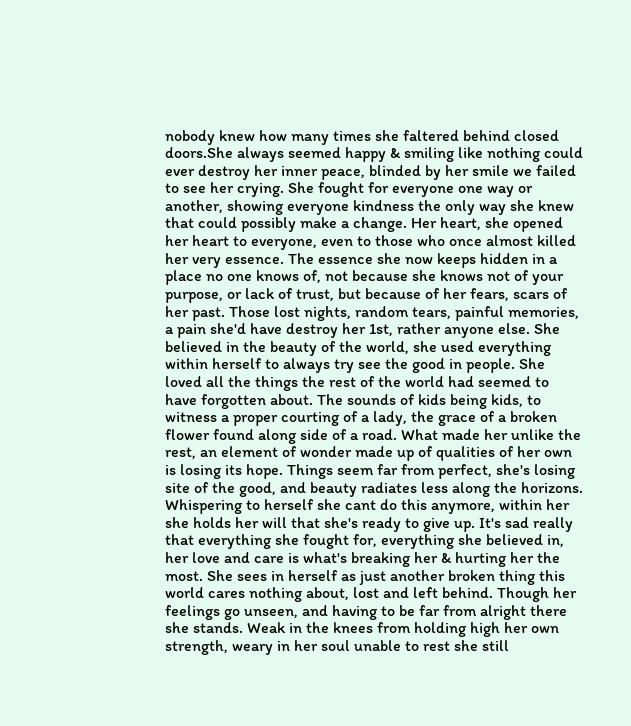nobody knew how many times she faltered behind closed doors.She always seemed happy & smiling like nothing could ever destroy her inner peace, blinded by her smile we failed to see her crying. She fought for everyone one way or another, showing everyone kindness the only way she knew that could possibly make a change. Her heart, she opened her heart to everyone, even to those who once almost killed her very essence. The essence she now keeps hidden in a place no one knows of, not because she knows not of your purpose, or lack of trust, but because of her fears, scars of her past. Those lost nights, random tears, painful memories, a pain she'd have destroy her 1st, rather anyone else. She believed in the beauty of the world, she used everything within herself to always try see the good in people. She loved all the things the rest of the world had seemed to have forgotten about. The sounds of kids being kids, to witness a proper courting of a lady, the grace of a broken flower found along side of a road. What made her unlike the rest, an element of wonder made up of qualities of her own is losing its hope. Things seem far from perfect, she's losing site of the good, and beauty radiates less along the horizons. Whispering to herself she cant do this anymore, within her she holds her will that she's ready to give up. It's sad really that everything she fought for, everything she believed in, her love and care is what's breaking her & hurting her the most. She sees in herself as just another broken thing this world cares nothing about, lost and left behind. Though her feelings go unseen, and having to be far from alright there she stands. Weak in the knees from holding high her own strength, weary in her soul unable to rest she still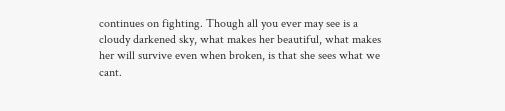continues on fighting. Though all you ever may see is a cloudy darkened sky, what makes her beautiful, what makes her will survive even when broken, is that she sees what we cant.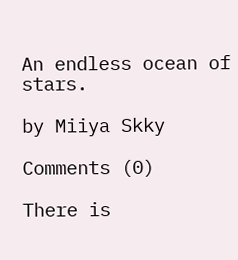An endless ocean of stars.

by Miiya Skky

Comments (0)

There is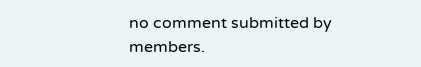no comment submitted by members.